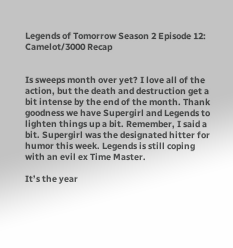Legends of Tomorrow Season 2 Episode 12: Camelot/3000 Recap


Is sweeps month over yet? I love all of the action, but the death and destruction get a bit intense by the end of the month. Thank goodness we have Supergirl and Legends to lighten things up a bit. Remember, I said a bit. Supergirl was the designated hitter for humor this week. Legends is still coping with an evil ex Time Master.

It’s the year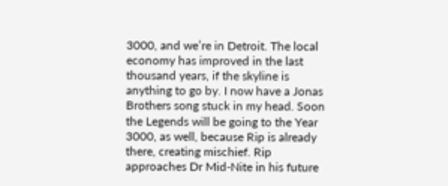3000, and we’re in Detroit. The local economy has improved in the last thousand years, if the skyline is anything to go by. I now have a Jonas Brothers song stuck in my head. Soon the Legends will be going to the Year 3000, as well, because Rip is already there, creating mischief. Rip approaches Dr Mid-Nite in his future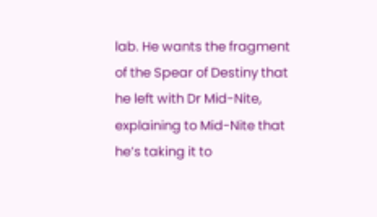lab. He wants the fragment of the Spear of Destiny that he left with Dr Mid-Nite, explaining to Mid-Nite that he’s taking it to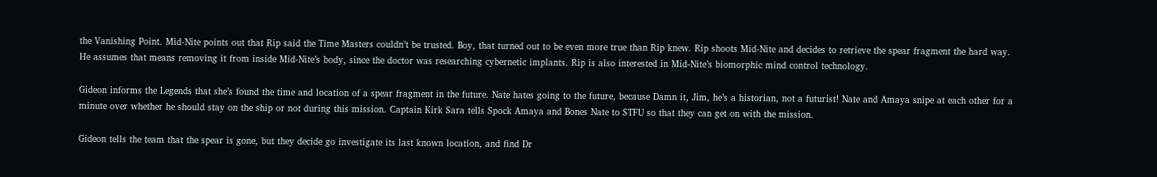the Vanishing Point. Mid-Nite points out that Rip said the Time Masters couldn’t be trusted. Boy, that turned out to be even more true than Rip knew. Rip shoots Mid-Nite and decides to retrieve the spear fragment the hard way. He assumes that means removing it from inside Mid-Nite’s body, since the doctor was researching cybernetic implants. Rip is also interested in Mid-Nite’s biomorphic mind control technology.

Gideon informs the Legends that she’s found the time and location of a spear fragment in the future. Nate hates going to the future, because Damn it, Jim, he’s a historian, not a futurist! Nate and Amaya snipe at each other for a minute over whether he should stay on the ship or not during this mission. Captain Kirk Sara tells Spock Amaya and Bones Nate to STFU so that they can get on with the mission.

Gideon tells the team that the spear is gone, but they decide go investigate its last known location, and find Dr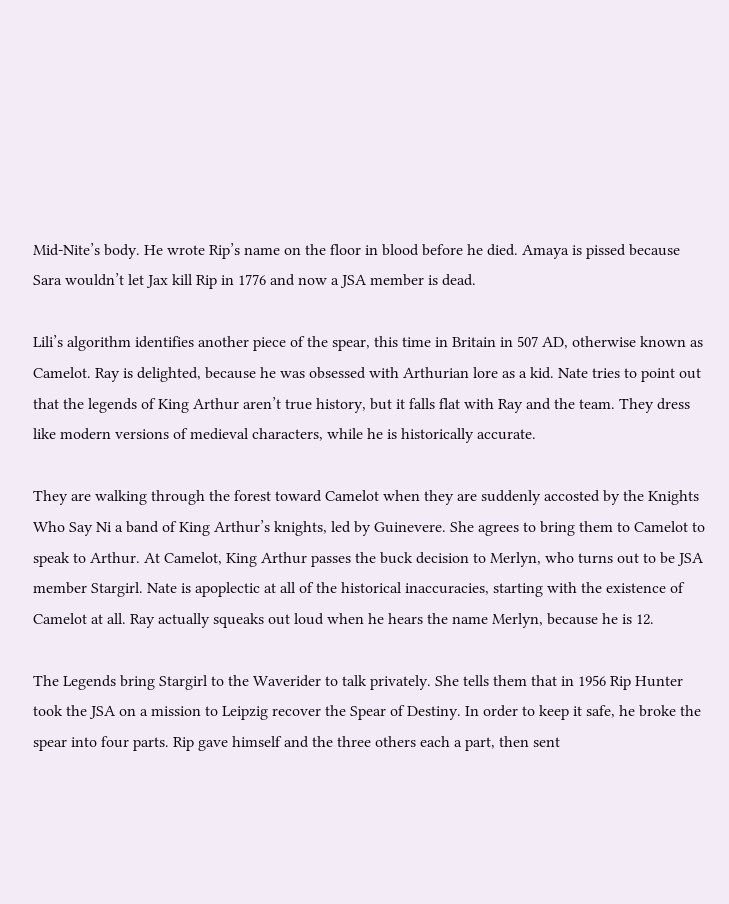Mid-Nite’s body. He wrote Rip’s name on the floor in blood before he died. Amaya is pissed because Sara wouldn’t let Jax kill Rip in 1776 and now a JSA member is dead.

Lili’s algorithm identifies another piece of the spear, this time in Britain in 507 AD, otherwise known as Camelot. Ray is delighted, because he was obsessed with Arthurian lore as a kid. Nate tries to point out that the legends of King Arthur aren’t true history, but it falls flat with Ray and the team. They dress like modern versions of medieval characters, while he is historically accurate.

They are walking through the forest toward Camelot when they are suddenly accosted by the Knights Who Say Ni a band of King Arthur’s knights, led by Guinevere. She agrees to bring them to Camelot to speak to Arthur. At Camelot, King Arthur passes the buck decision to Merlyn, who turns out to be JSA member Stargirl. Nate is apoplectic at all of the historical inaccuracies, starting with the existence of Camelot at all. Ray actually squeaks out loud when he hears the name Merlyn, because he is 12.

The Legends bring Stargirl to the Waverider to talk privately. She tells them that in 1956 Rip Hunter took the JSA on a mission to Leipzig recover the Spear of Destiny. In order to keep it safe, he broke the spear into four parts. Rip gave himself and the three others each a part, then sent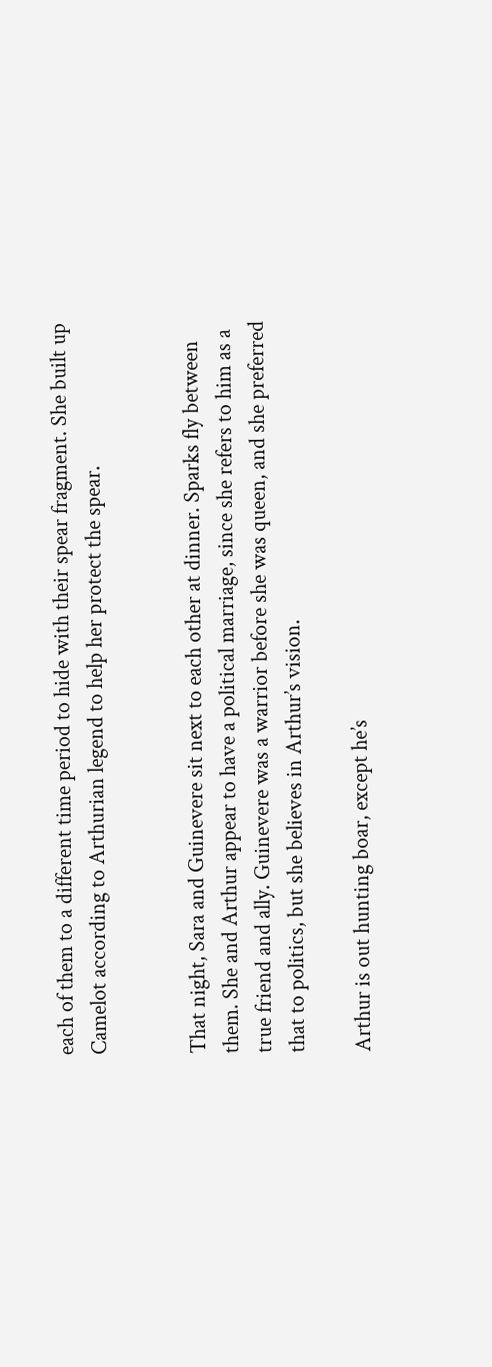each of them to a different time period to hide with their spear fragment. She built up Camelot according to Arthurian legend to help her protect the spear.


That night, Sara and Guinevere sit next to each other at dinner. Sparks fly between them. She and Arthur appear to have a political marriage, since she refers to him as a true friend and ally. Guinevere was a warrior before she was queen, and she preferred that to politics, but she believes in Arthur’s vision.

Arthur is out hunting boar, except he’s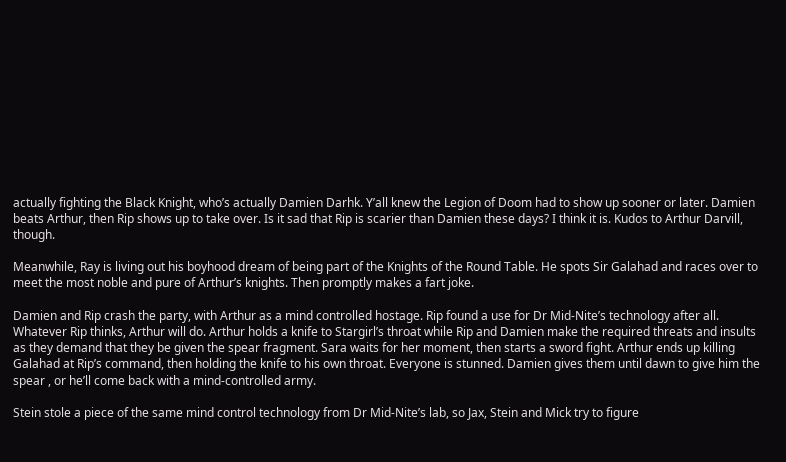actually fighting the Black Knight, who’s actually Damien Darhk. Y’all knew the Legion of Doom had to show up sooner or later. Damien beats Arthur, then Rip shows up to take over. Is it sad that Rip is scarier than Damien these days? I think it is. Kudos to Arthur Darvill, though.

Meanwhile, Ray is living out his boyhood dream of being part of the Knights of the Round Table. He spots Sir Galahad and races over to meet the most noble and pure of Arthur’s knights. Then promptly makes a fart joke.

Damien and Rip crash the party, with Arthur as a mind controlled hostage. Rip found a use for Dr Mid-Nite’s technology after all. Whatever Rip thinks, Arthur will do. Arthur holds a knife to Stargirl’s throat while Rip and Damien make the required threats and insults as they demand that they be given the spear fragment. Sara waits for her moment, then starts a sword fight. Arthur ends up killing Galahad at Rip’s command, then holding the knife to his own throat. Everyone is stunned. Damien gives them until dawn to give him the spear , or he’ll come back with a mind-controlled army.

Stein stole a piece of the same mind control technology from Dr Mid-Nite’s lab, so Jax, Stein and Mick try to figure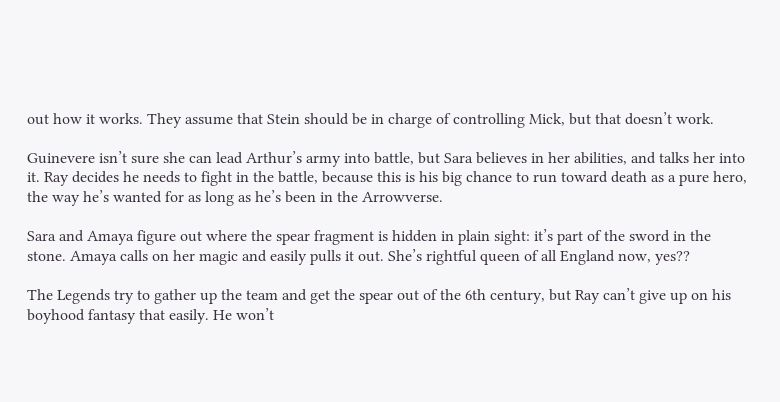out how it works. They assume that Stein should be in charge of controlling Mick, but that doesn’t work.

Guinevere isn’t sure she can lead Arthur’s army into battle, but Sara believes in her abilities, and talks her into it. Ray decides he needs to fight in the battle, because this is his big chance to run toward death as a pure hero, the way he’s wanted for as long as he’s been in the Arrowverse.

Sara and Amaya figure out where the spear fragment is hidden in plain sight: it’s part of the sword in the stone. Amaya calls on her magic and easily pulls it out. She’s rightful queen of all England now, yes??

The Legends try to gather up the team and get the spear out of the 6th century, but Ray can’t give up on his boyhood fantasy that easily. He won’t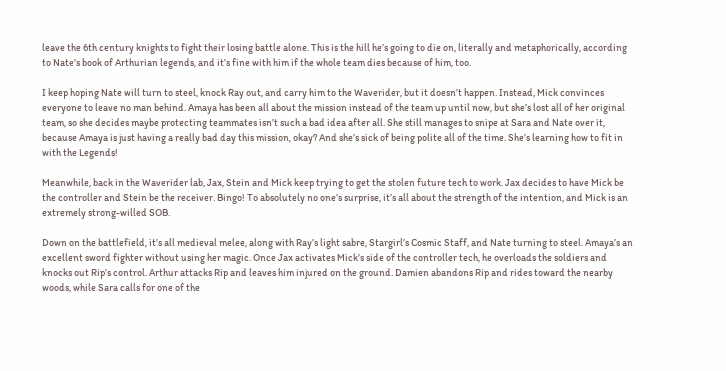leave the 6th century knights to fight their losing battle alone. This is the hill he’s going to die on, literally and metaphorically, according to Nate’s book of Arthurian legends, and it’s fine with him if the whole team dies because of him, too.

I keep hoping Nate will turn to steel, knock Ray out, and carry him to the Waverider, but it doesn’t happen. Instead, Mick convinces everyone to leave no man behind. Amaya has been all about the mission instead of the team up until now, but she’s lost all of her original team, so she decides maybe protecting teammates isn’t such a bad idea after all. She still manages to snipe at Sara and Nate over it, because Amaya is just having a really bad day this mission, okay? And she’s sick of being polite all of the time. She’s learning how to fit in with the Legends!

Meanwhile, back in the Waverider lab, Jax, Stein and Mick keep trying to get the stolen future tech to work. Jax decides to have Mick be the controller and Stein be the receiver. Bingo! To absolutely no one’s surprise, it’s all about the strength of the intention, and Mick is an extremely strong-willed SOB.

Down on the battlefield, it’s all medieval melee, along with Ray’s light sabre, Stargirl’s Cosmic Staff, and Nate turning to steel. Amaya’s an excellent sword fighter without using her magic. Once Jax activates Mick’s side of the controller tech, he overloads the soldiers and knocks out Rip’s control. Arthur attacks Rip and leaves him injured on the ground. Damien abandons Rip and rides toward the nearby woods, while Sara calls for one of the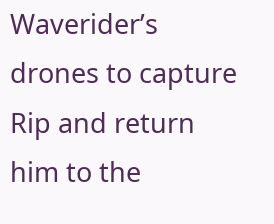Waverider’s drones to capture Rip and return him to the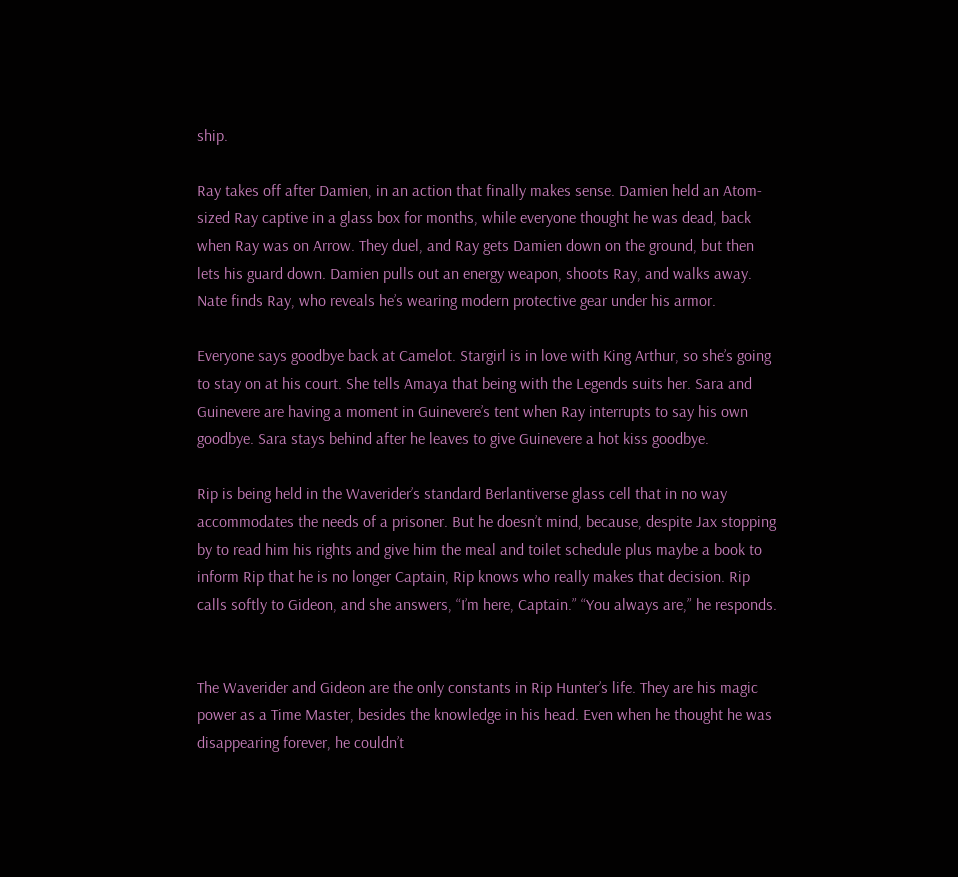ship.

Ray takes off after Damien, in an action that finally makes sense. Damien held an Atom-sized Ray captive in a glass box for months, while everyone thought he was dead, back when Ray was on Arrow. They duel, and Ray gets Damien down on the ground, but then lets his guard down. Damien pulls out an energy weapon, shoots Ray, and walks away. Nate finds Ray, who reveals he’s wearing modern protective gear under his armor.

Everyone says goodbye back at Camelot. Stargirl is in love with King Arthur, so she’s going to stay on at his court. She tells Amaya that being with the Legends suits her. Sara and Guinevere are having a moment in Guinevere’s tent when Ray interrupts to say his own goodbye. Sara stays behind after he leaves to give Guinevere a hot kiss goodbye.

Rip is being held in the Waverider’s standard Berlantiverse glass cell that in no way accommodates the needs of a prisoner. But he doesn’t mind, because, despite Jax stopping by to read him his rights and give him the meal and toilet schedule plus maybe a book to inform Rip that he is no longer Captain, Rip knows who really makes that decision. Rip calls softly to Gideon, and she answers, “I’m here, Captain.” “You always are,” he responds.


The Waverider and Gideon are the only constants in Rip Hunter’s life. They are his magic power as a Time Master, besides the knowledge in his head. Even when he thought he was disappearing forever, he couldn’t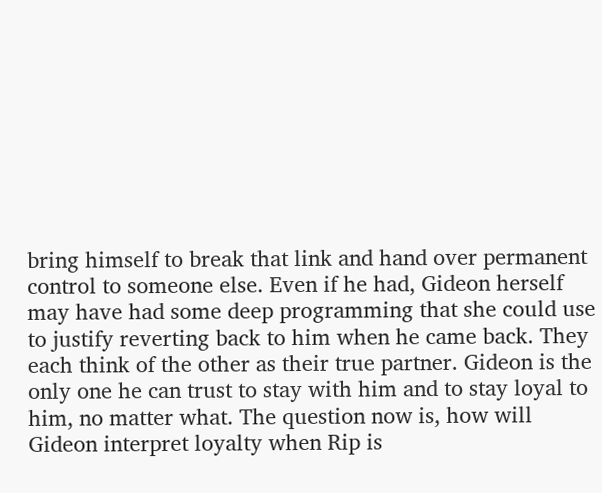bring himself to break that link and hand over permanent control to someone else. Even if he had, Gideon herself may have had some deep programming that she could use to justify reverting back to him when he came back. They each think of the other as their true partner. Gideon is the only one he can trust to stay with him and to stay loyal to him, no matter what. The question now is, how will Gideon interpret loyalty when Rip is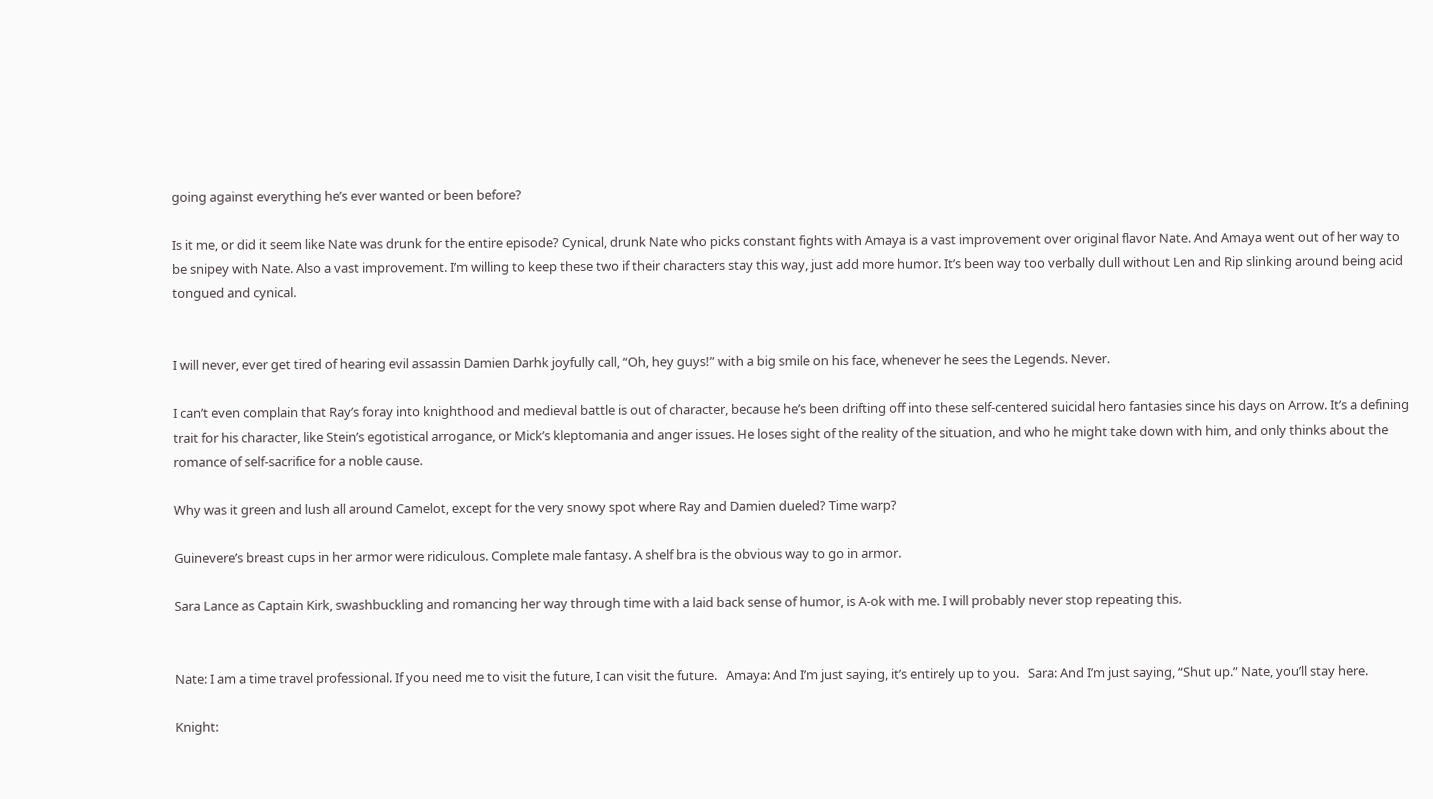going against everything he’s ever wanted or been before?

Is it me, or did it seem like Nate was drunk for the entire episode? Cynical, drunk Nate who picks constant fights with Amaya is a vast improvement over original flavor Nate. And Amaya went out of her way to be snipey with Nate. Also a vast improvement. I’m willing to keep these two if their characters stay this way, just add more humor. It’s been way too verbally dull without Len and Rip slinking around being acid tongued and cynical.


I will never, ever get tired of hearing evil assassin Damien Darhk joyfully call, “Oh, hey guys!” with a big smile on his face, whenever he sees the Legends. Never.

I can’t even complain that Ray’s foray into knighthood and medieval battle is out of character, because he’s been drifting off into these self-centered suicidal hero fantasies since his days on Arrow. It’s a defining trait for his character, like Stein’s egotistical arrogance, or Mick’s kleptomania and anger issues. He loses sight of the reality of the situation, and who he might take down with him, and only thinks about the romance of self-sacrifice for a noble cause.

Why was it green and lush all around Camelot, except for the very snowy spot where Ray and Damien dueled? Time warp?

Guinevere’s breast cups in her armor were ridiculous. Complete male fantasy. A shelf bra is the obvious way to go in armor.

Sara Lance as Captain Kirk, swashbuckling and romancing her way through time with a laid back sense of humor, is A-ok with me. I will probably never stop repeating this.


Nate: I am a time travel professional. If you need me to visit the future, I can visit the future.   Amaya: And I’m just saying, it’s entirely up to you.   Sara: And I’m just saying, “Shut up.” Nate, you’ll stay here.

Knight: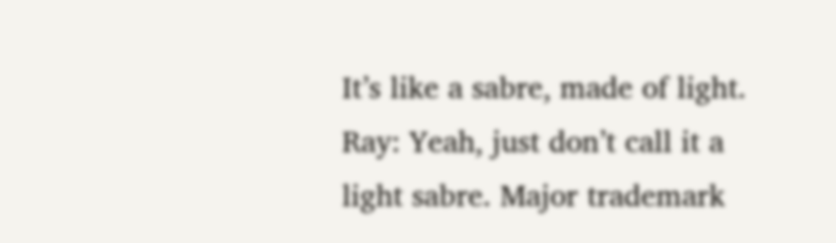It’s like a sabre, made of light.   Ray: Yeah, just don’t call it a light sabre. Major trademark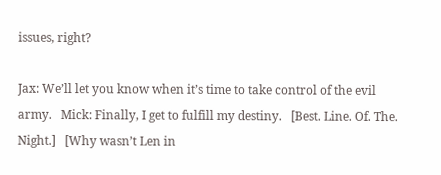issues, right?

Jax: We’ll let you know when it’s time to take control of the evil army.   Mick: Finally, I get to fulfill my destiny.   [Best. Line. Of. The. Night.]   [Why wasn’t Len in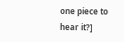one piece to hear it?]